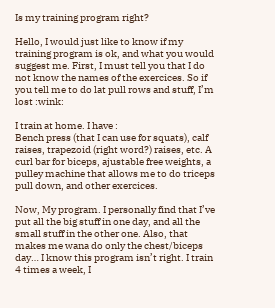Is my training program right?

Hello, I would just like to know if my training program is ok, and what you would suggest me. First, I must tell you that I do not know the names of the exercices. So if you tell me to do lat pull rows and stuff, I’m lost :wink:

I train at home. I have :
Bench press (that I can use for squats), calf raises, trapezoid (right word?) raises, etc. A curl bar for biceps, ajustable free weights, a pulley machine that allows me to do triceps pull down, and other exercices.

Now, My program. I personally find that I’ve put all the big stuff in one day, and all the small stuff in the other one. Also, that makes me wana do only the chest/biceps day… I know this program isn’t right. I train 4 times a week, I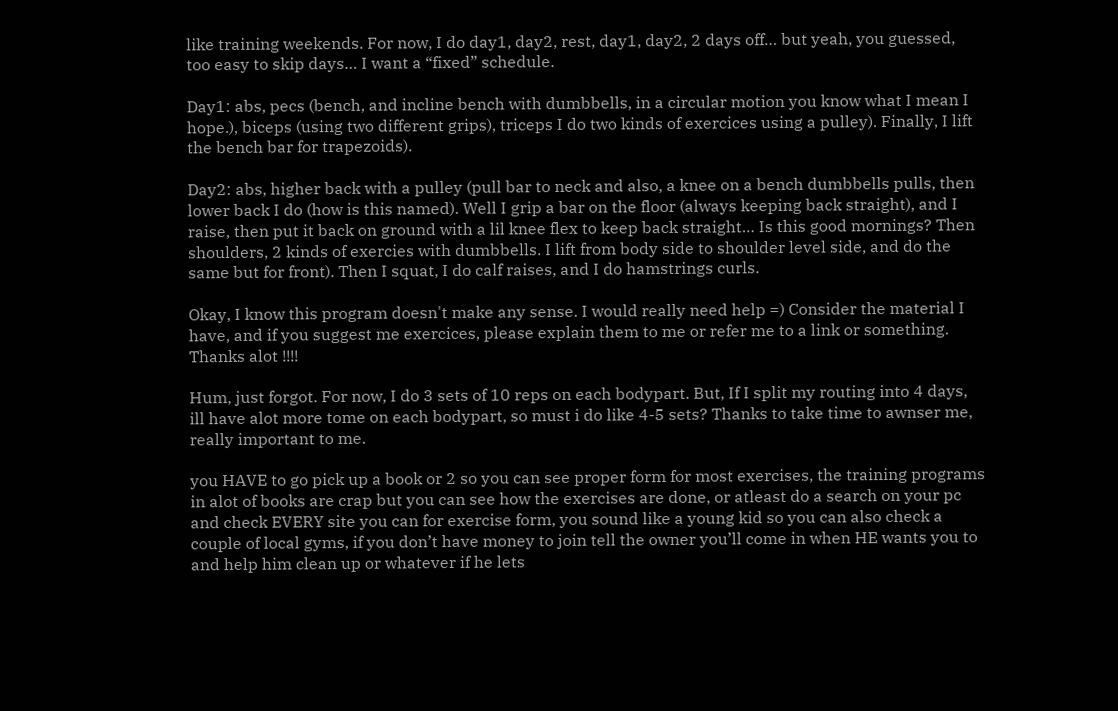like training weekends. For now, I do day1, day2, rest, day1, day2, 2 days off… but yeah, you guessed, too easy to skip days… I want a “fixed” schedule.

Day1: abs, pecs (bench, and incline bench with dumbbells, in a circular motion you know what I mean I hope.), biceps (using two different grips), triceps I do two kinds of exercices using a pulley). Finally, I lift the bench bar for trapezoids).

Day2: abs, higher back with a pulley (pull bar to neck and also, a knee on a bench dumbbells pulls, then lower back I do (how is this named). Well I grip a bar on the floor (always keeping back straight), and I raise, then put it back on ground with a lil knee flex to keep back straight… Is this good mornings? Then shoulders, 2 kinds of exercies with dumbbells. I lift from body side to shoulder level side, and do the same but for front). Then I squat, I do calf raises, and I do hamstrings curls.

Okay, I know this program doesn't make any sense. I would really need help =) Consider the material I have, and if you suggest me exercices, please explain them to me or refer me to a link or something. Thanks alot !!!!

Hum, just forgot. For now, I do 3 sets of 10 reps on each bodypart. But, If I split my routing into 4 days, ill have alot more tome on each bodypart, so must i do like 4-5 sets? Thanks to take time to awnser me, really important to me.

you HAVE to go pick up a book or 2 so you can see proper form for most exercises, the training programs in alot of books are crap but you can see how the exercises are done, or atleast do a search on your pc and check EVERY site you can for exercise form, you sound like a young kid so you can also check a couple of local gyms, if you don’t have money to join tell the owner you’ll come in when HE wants you to and help him clean up or whatever if he lets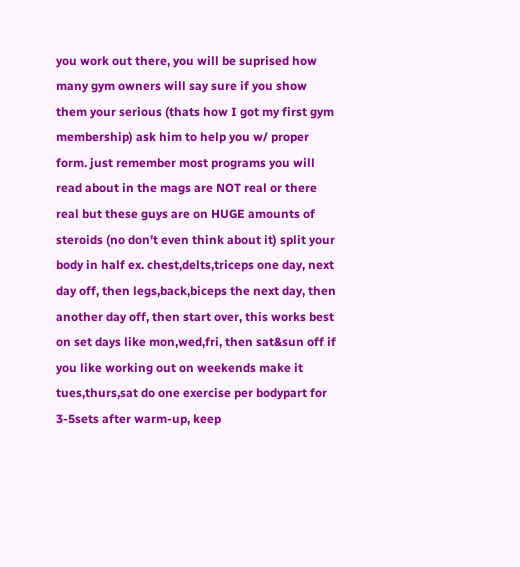you work out there, you will be suprised how many gym owners will say sure if you show them your serious (thats how I got my first gym membership) ask him to help you w/ proper form. just remember most programs you will read about in the mags are NOT real or there real but these guys are on HUGE amounts of steroids (no don’t even think about it) split your body in half ex. chest,delts,triceps one day, next day off, then legs,back,biceps the next day, then another day off, then start over, this works best on set days like mon,wed,fri, then sat&sun off if you like working out on weekends make it tues,thurs,sat do one exercise per bodypart for 3-5sets after warm-up, keep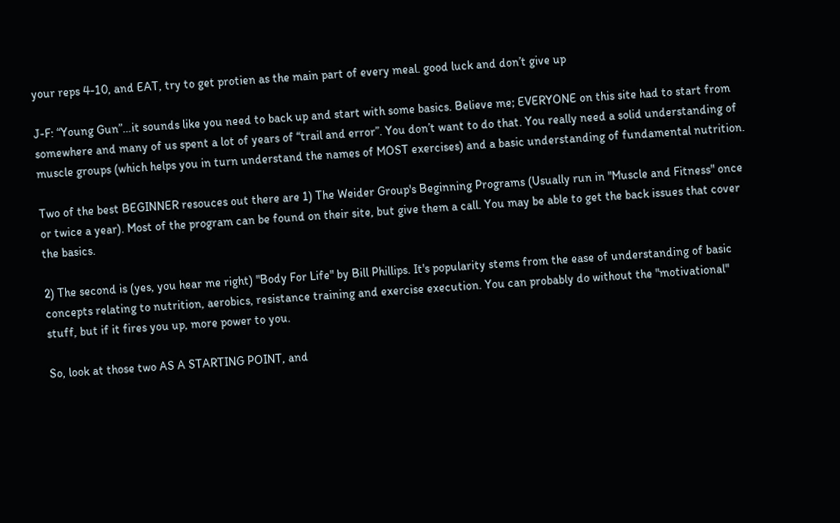your reps 4-10, and EAT, try to get protien as the main part of every meal. good luck and don’t give up

J-F: “Young Gun”…it sounds like you need to back up and start with some basics. Believe me; EVERYONE on this site had to start from somewhere and many of us spent a lot of years of “trail and error”. You don’t want to do that. You really need a solid understanding of muscle groups (which helps you in turn understand the names of MOST exercises) and a basic understanding of fundamental nutrition.

Two of the best BEGINNER resouces out there are 1) The Weider Group's Beginning Programs (Usually run in "Muscle and Fitness" once or twice a year). Most of the program can be found on their site, but give them a call. You may be able to get the back issues that cover the basics.

2) The second is (yes, you hear me right) "Body For Life" by Bill Phillips. It's popularity stems from the ease of understanding of basic concepts relating to nutrition, aerobics, resistance training and exercise execution. You can probably do without the "motivational" stuff, but if it fires you up, more power to you.

So, look at those two AS A STARTING POINT, and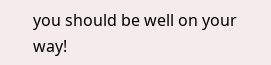you should be well on your way!